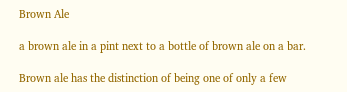Brown Ale

a brown ale in a pint next to a bottle of brown ale on a bar.

Brown ale has the distinction of being one of only a few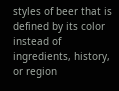styles of beer that is defined by its color instead of ingredients, history, or region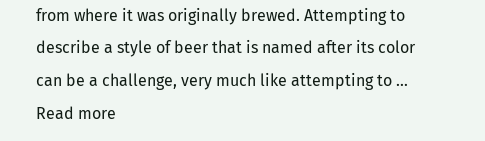from where it was originally brewed. Attempting to describe a style of beer that is named after its color can be a challenge, very much like attempting to … Read more